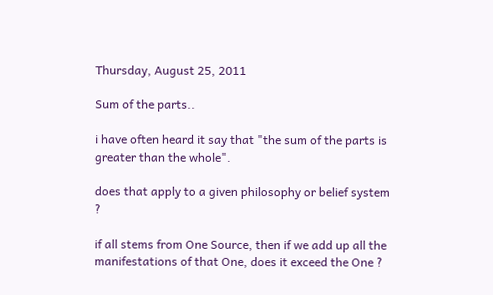Thursday, August 25, 2011

Sum of the parts..

i have often heard it say that "the sum of the parts is greater than the whole".

does that apply to a given philosophy or belief system ?

if all stems from One Source, then if we add up all the manifestations of that One, does it exceed the One ?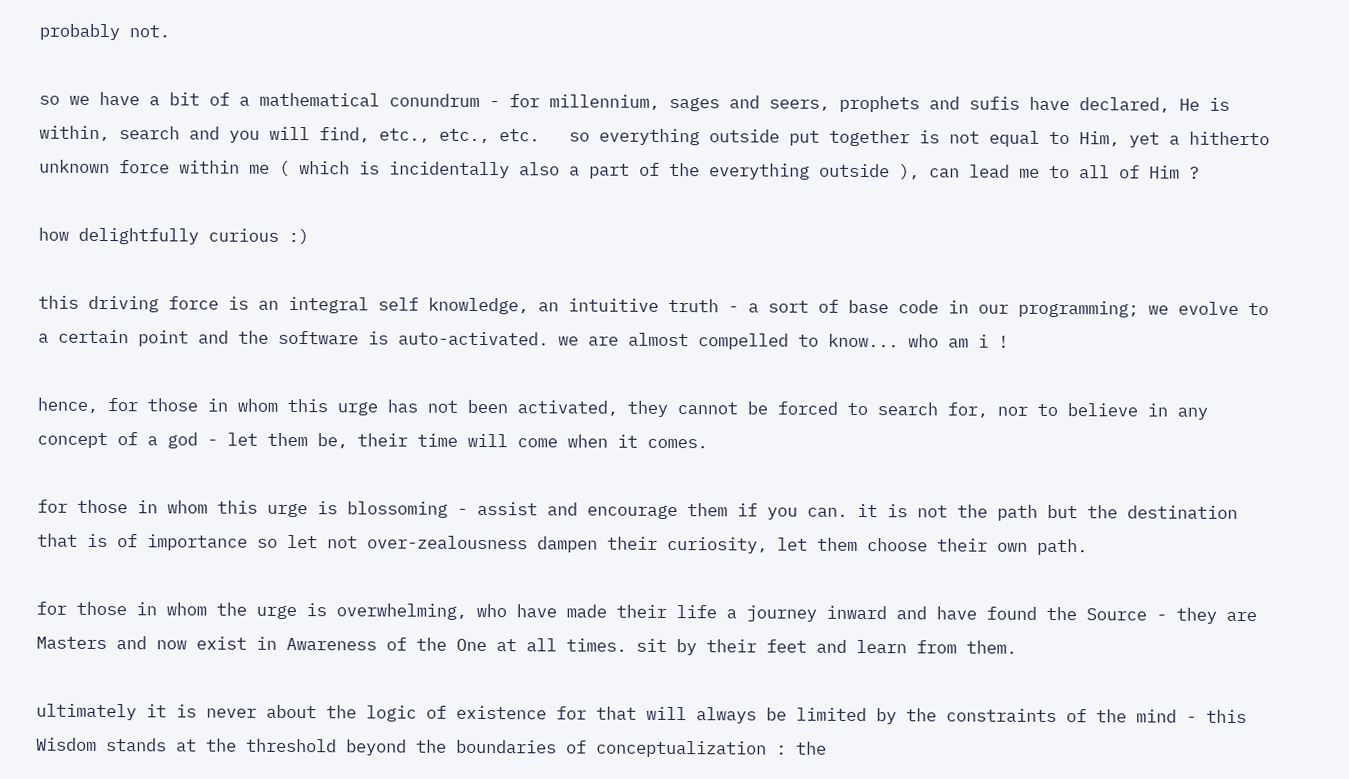probably not.

so we have a bit of a mathematical conundrum - for millennium, sages and seers, prophets and sufis have declared, He is within, search and you will find, etc., etc., etc.   so everything outside put together is not equal to Him, yet a hitherto unknown force within me ( which is incidentally also a part of the everything outside ), can lead me to all of Him ?

how delightfully curious :)

this driving force is an integral self knowledge, an intuitive truth - a sort of base code in our programming; we evolve to a certain point and the software is auto-activated. we are almost compelled to know... who am i !

hence, for those in whom this urge has not been activated, they cannot be forced to search for, nor to believe in any concept of a god - let them be, their time will come when it comes.

for those in whom this urge is blossoming - assist and encourage them if you can. it is not the path but the destination that is of importance so let not over-zealousness dampen their curiosity, let them choose their own path.

for those in whom the urge is overwhelming, who have made their life a journey inward and have found the Source - they are Masters and now exist in Awareness of the One at all times. sit by their feet and learn from them.

ultimately it is never about the logic of existence for that will always be limited by the constraints of the mind - this Wisdom stands at the threshold beyond the boundaries of conceptualization : the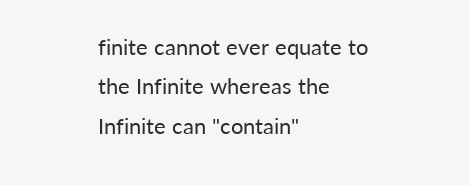finite cannot ever equate to the Infinite whereas the Infinite can "contain"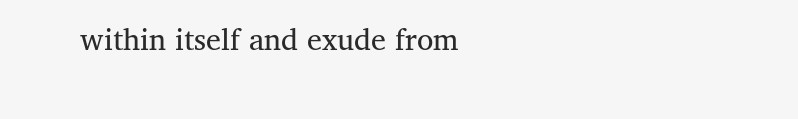within itself and exude from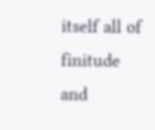itself all of finitude and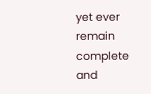yet ever remain complete and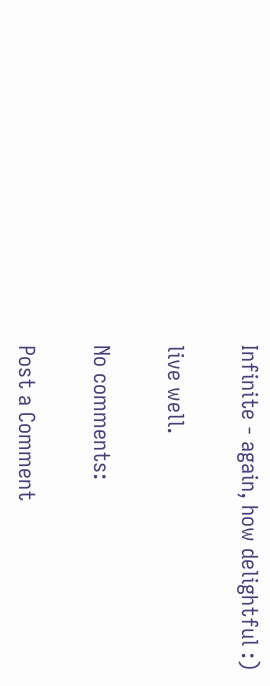Infinite - again, how delightful :)

live well.

No comments:

Post a Comment